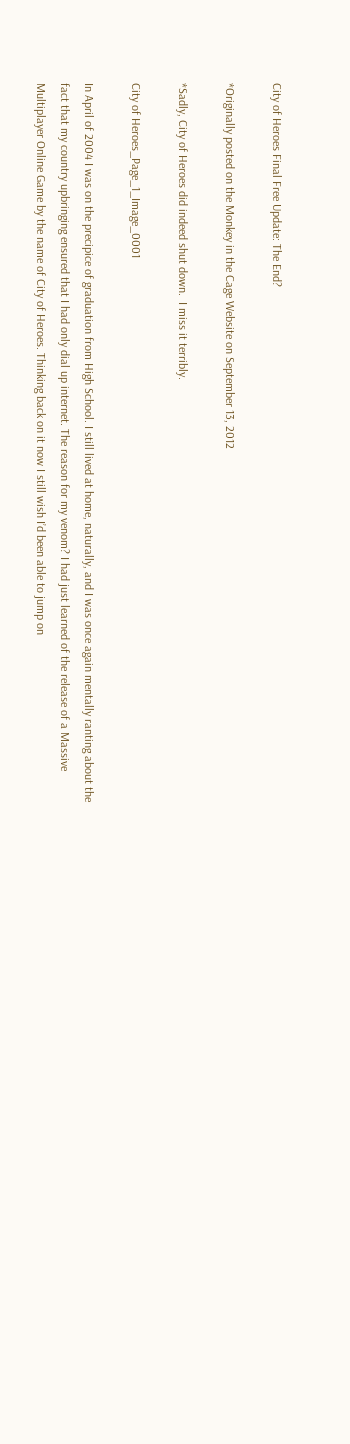City of Heroes Final Free Update: The End?

*Originally posted on the Monkey in the Cage Website on September 13, 2012

*Sadly, City of Heroes did indeed shut down.  I miss it terribly.

City of Heroes_Page_1_Image_0001

In April of 2004 I was on the precipice of graduation from High School. I still lived at home, naturally, and I was once again mentally ranting about the fact that my country upbringing ensured that I had only dial up internet. The reason for my venom? I had just learned of the release of a Massive Multiplayer Online Game by the name of City of Heroes. Thinking back on it now I still wish I’d been able to jump on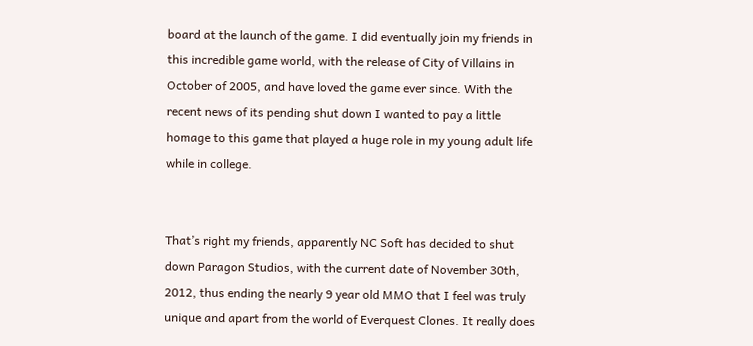board at the launch of the game. I did eventually join my friends in this incredible game world, with the release of City of Villains in October of 2005, and have loved the game ever since. With the recent news of its pending shut down I wanted to pay a little homage to this game that played a huge role in my young adult life while in college.


That’s right my friends, apparently NC Soft has decided to shut down Paragon Studios, with the current date of November 30th, 2012, thus ending the nearly 9 year old MMO that I feel was truly unique and apart from the world of Everquest Clones. It really does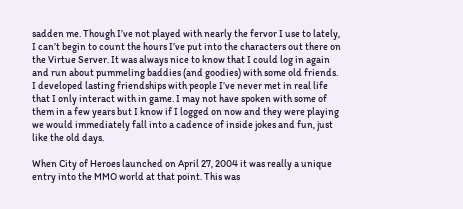sadden me. Though I’ve not played with nearly the fervor I use to lately, I can’t begin to count the hours I’ve put into the characters out there on the Virtue Server. It was always nice to know that I could log in again and run about pummeling baddies (and goodies) with some old friends. I developed lasting friendships with people I’ve never met in real life that I only interact with in game. I may not have spoken with some of them in a few years but I know if I logged on now and they were playing we would immediately fall into a cadence of inside jokes and fun, just like the old days.

When City of Heroes launched on April 27, 2004 it was really a unique entry into the MMO world at that point. This was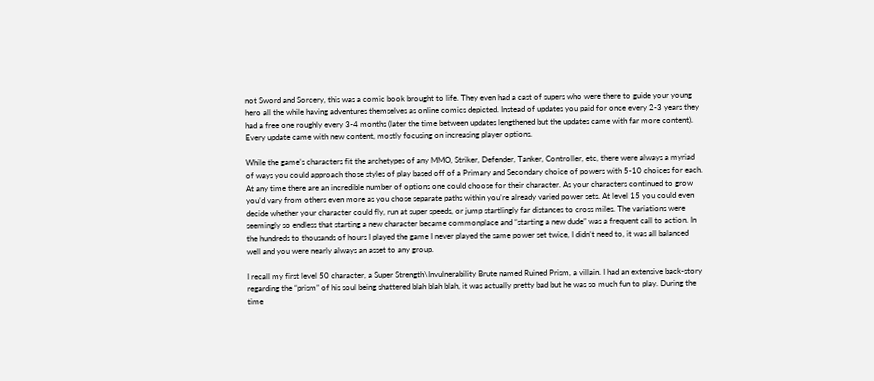not Sword and Sorcery, this was a comic book brought to life. They even had a cast of supers who were there to guide your young hero all the while having adventures themselves as online comics depicted. Instead of updates you paid for once every 2-3 years they had a free one roughly every 3-4 months (later the time between updates lengthened but the updates came with far more content). Every update came with new content, mostly focusing on increasing player options.

While the game’s characters fit the archetypes of any MMO, Striker, Defender, Tanker, Controller, etc, there were always a myriad of ways you could approach those styles of play based off of a Primary and Secondary choice of powers with 5-10 choices for each. At any time there are an incredible number of options one could choose for their character. As your characters continued to grow you’d vary from others even more as you chose separate paths within you’re already varied power sets. At level 15 you could even decide whether your character could fly, run at super speeds, or jump startlingly far distances to cross miles. The variations were seemingly so endless that starting a new character became commonplace and “starting a new dude” was a frequent call to action. In the hundreds to thousands of hours I played the game I never played the same power set twice, I didn’t need to, it was all balanced well and you were nearly always an asset to any group.

I recall my first level 50 character, a Super Strength\Invulnerability Brute named Ruined Prism, a villain. I had an extensive back-story regarding the “prism” of his soul being shattered blah blah blah, it was actually pretty bad but he was so much fun to play. During the time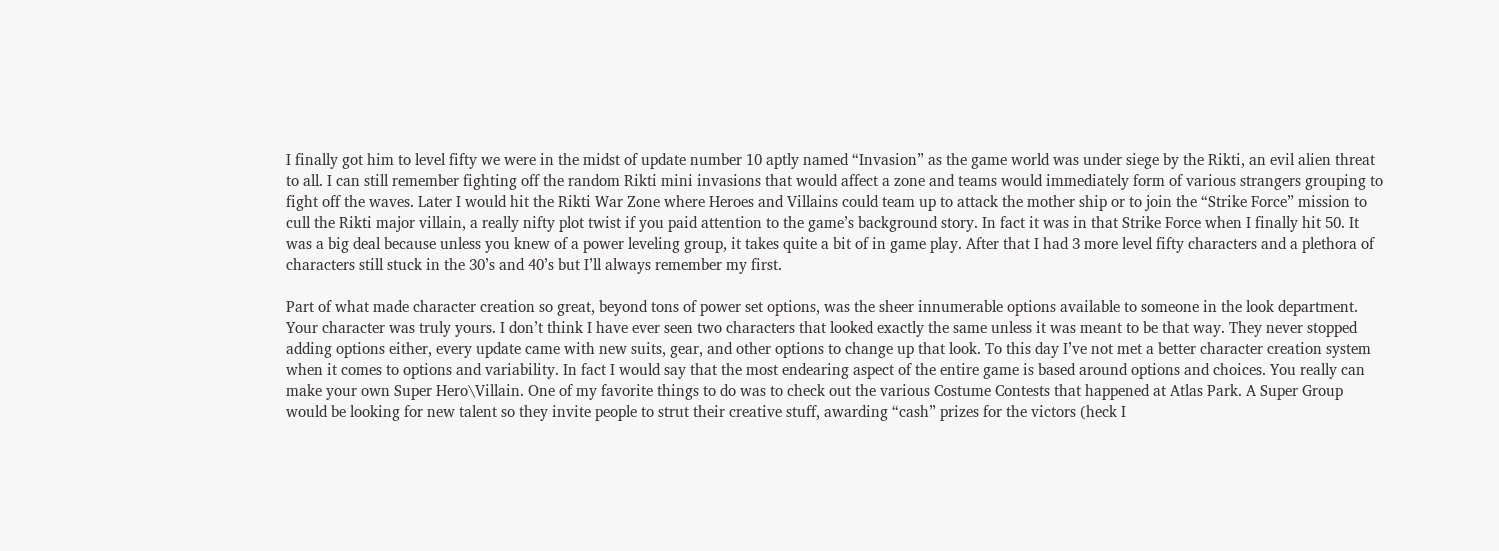I finally got him to level fifty we were in the midst of update number 10 aptly named “Invasion” as the game world was under siege by the Rikti, an evil alien threat to all. I can still remember fighting off the random Rikti mini invasions that would affect a zone and teams would immediately form of various strangers grouping to fight off the waves. Later I would hit the Rikti War Zone where Heroes and Villains could team up to attack the mother ship or to join the “Strike Force” mission to cull the Rikti major villain, a really nifty plot twist if you paid attention to the game’s background story. In fact it was in that Strike Force when I finally hit 50. It was a big deal because unless you knew of a power leveling group, it takes quite a bit of in game play. After that I had 3 more level fifty characters and a plethora of characters still stuck in the 30’s and 40’s but I’ll always remember my first.

Part of what made character creation so great, beyond tons of power set options, was the sheer innumerable options available to someone in the look department. Your character was truly yours. I don’t think I have ever seen two characters that looked exactly the same unless it was meant to be that way. They never stopped adding options either, every update came with new suits, gear, and other options to change up that look. To this day I’ve not met a better character creation system when it comes to options and variability. In fact I would say that the most endearing aspect of the entire game is based around options and choices. You really can make your own Super Hero\Villain. One of my favorite things to do was to check out the various Costume Contests that happened at Atlas Park. A Super Group would be looking for new talent so they invite people to strut their creative stuff, awarding “cash” prizes for the victors (heck I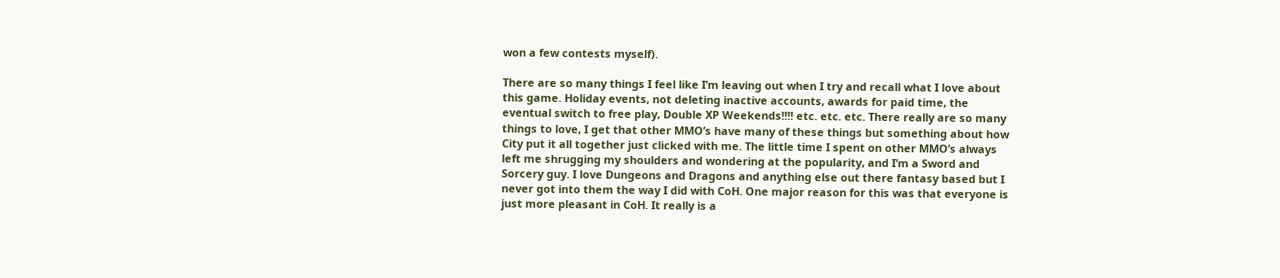won a few contests myself).

There are so many things I feel like I’m leaving out when I try and recall what I love about this game. Holiday events, not deleting inactive accounts, awards for paid time, the eventual switch to free play, Double XP Weekends!!!! etc. etc. etc. There really are so many things to love, I get that other MMO’s have many of these things but something about how City put it all together just clicked with me. The little time I spent on other MMO’s always left me shrugging my shoulders and wondering at the popularity, and I’m a Sword and Sorcery guy. I love Dungeons and Dragons and anything else out there fantasy based but I never got into them the way I did with CoH. One major reason for this was that everyone is just more pleasant in CoH. It really is a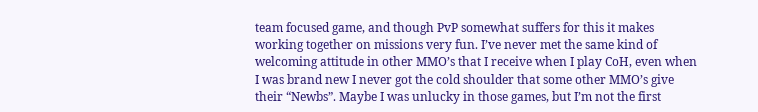team focused game, and though PvP somewhat suffers for this it makes working together on missions very fun. I’ve never met the same kind of welcoming attitude in other MMO’s that I receive when I play CoH, even when I was brand new I never got the cold shoulder that some other MMO’s give their “Newbs”. Maybe I was unlucky in those games, but I’m not the first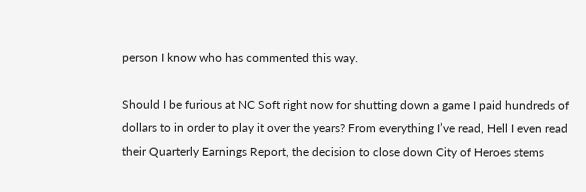person I know who has commented this way.

Should I be furious at NC Soft right now for shutting down a game I paid hundreds of dollars to in order to play it over the years? From everything I’ve read, Hell I even read their Quarterly Earnings Report, the decision to close down City of Heroes stems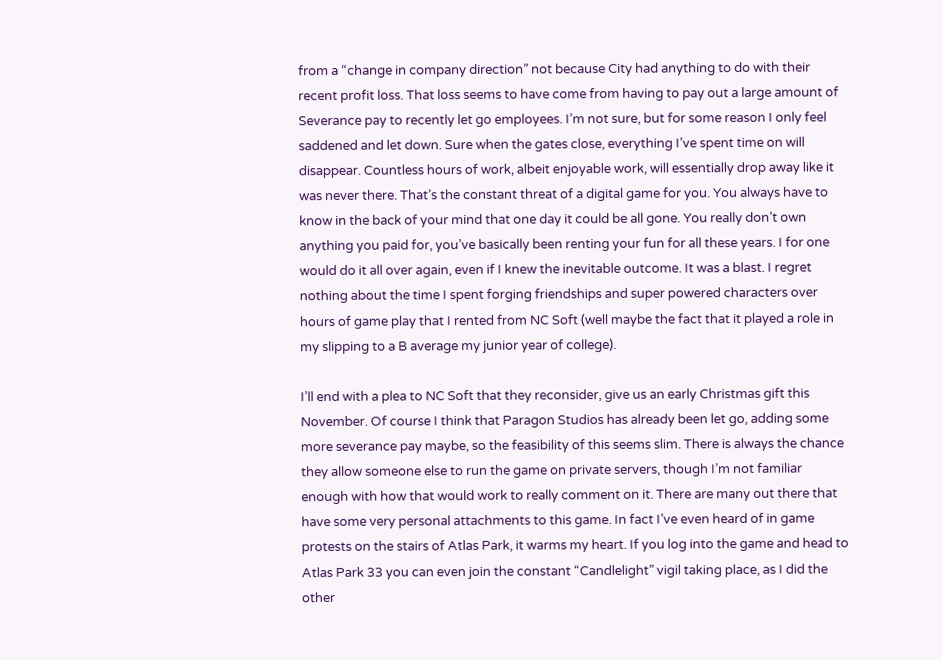from a “change in company direction” not because City had anything to do with their recent profit loss. That loss seems to have come from having to pay out a large amount of Severance pay to recently let go employees. I’m not sure, but for some reason I only feel saddened and let down. Sure when the gates close, everything I’ve spent time on will disappear. Countless hours of work, albeit enjoyable work, will essentially drop away like it was never there. That’s the constant threat of a digital game for you. You always have to know in the back of your mind that one day it could be all gone. You really don’t own anything you paid for, you’ve basically been renting your fun for all these years. I for one would do it all over again, even if I knew the inevitable outcome. It was a blast. I regret nothing about the time I spent forging friendships and super powered characters over hours of game play that I rented from NC Soft (well maybe the fact that it played a role in my slipping to a B average my junior year of college).

I’ll end with a plea to NC Soft that they reconsider, give us an early Christmas gift this November. Of course I think that Paragon Studios has already been let go, adding some more severance pay maybe, so the feasibility of this seems slim. There is always the chance they allow someone else to run the game on private servers, though I’m not familiar enough with how that would work to really comment on it. There are many out there that have some very personal attachments to this game. In fact I’ve even heard of in game protests on the stairs of Atlas Park, it warms my heart. If you log into the game and head to Atlas Park 33 you can even join the constant “Candlelight” vigil taking place, as I did the other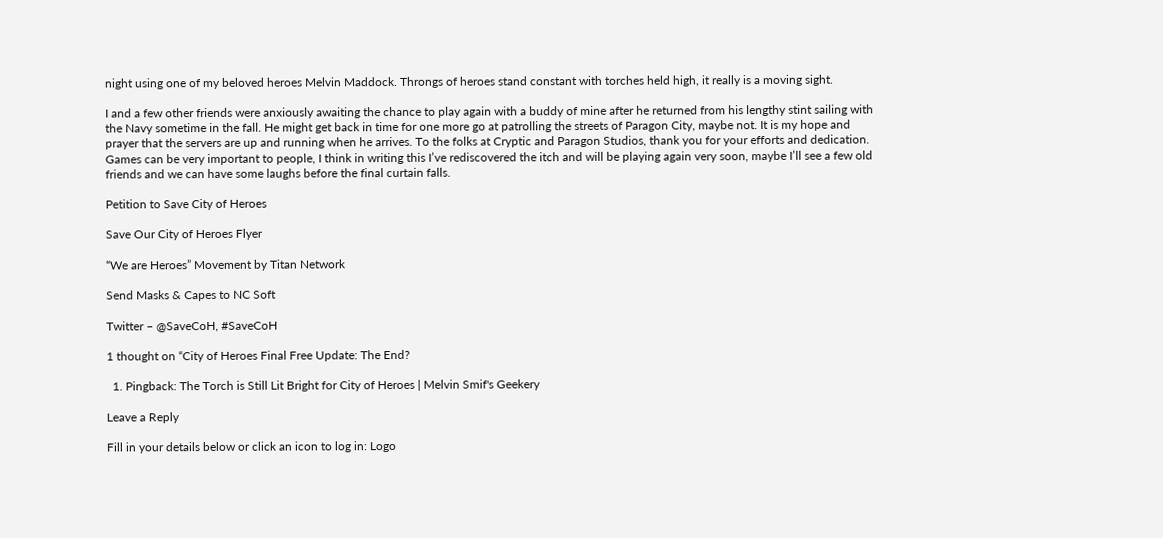night using one of my beloved heroes Melvin Maddock. Throngs of heroes stand constant with torches held high, it really is a moving sight.

I and a few other friends were anxiously awaiting the chance to play again with a buddy of mine after he returned from his lengthy stint sailing with the Navy sometime in the fall. He might get back in time for one more go at patrolling the streets of Paragon City, maybe not. It is my hope and prayer that the servers are up and running when he arrives. To the folks at Cryptic and Paragon Studios, thank you for your efforts and dedication. Games can be very important to people, I think in writing this I’ve rediscovered the itch and will be playing again very soon, maybe I’ll see a few old friends and we can have some laughs before the final curtain falls.

Petition to Save City of Heroes

Save Our City of Heroes Flyer

“We are Heroes” Movement by Titan Network

Send Masks & Capes to NC Soft

Twitter – @SaveCoH, #SaveCoH

1 thought on “City of Heroes Final Free Update: The End?

  1. Pingback: The Torch is Still Lit Bright for City of Heroes | Melvin Smif's Geekery

Leave a Reply

Fill in your details below or click an icon to log in: Logo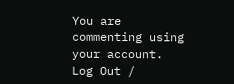You are commenting using your account. Log Out /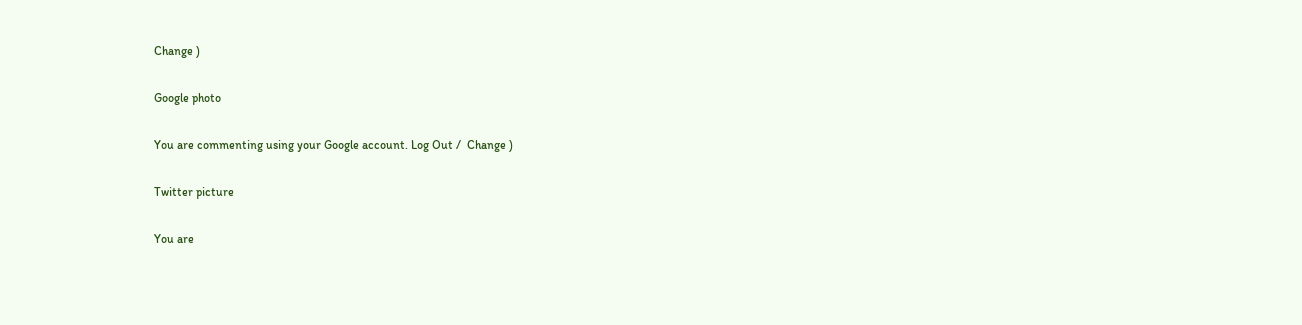Change )

Google photo

You are commenting using your Google account. Log Out /  Change )

Twitter picture

You are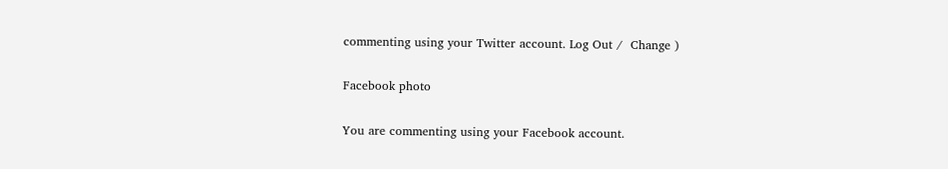commenting using your Twitter account. Log Out /  Change )

Facebook photo

You are commenting using your Facebook account.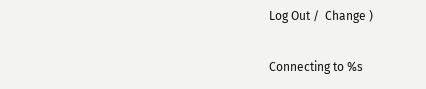Log Out /  Change )

Connecting to %s